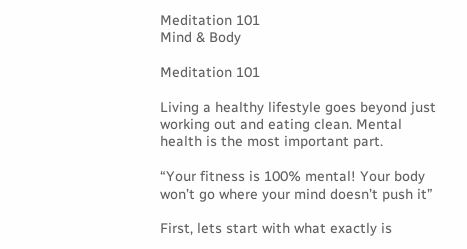Meditation 101
Mind & Body

Meditation 101

Living a healthy lifestyle goes beyond just working out and eating clean. Mental health is the most important part.

“Your fitness is 100% mental! Your body won’t go where your mind doesn’t push it”

First, lets start with what exactly is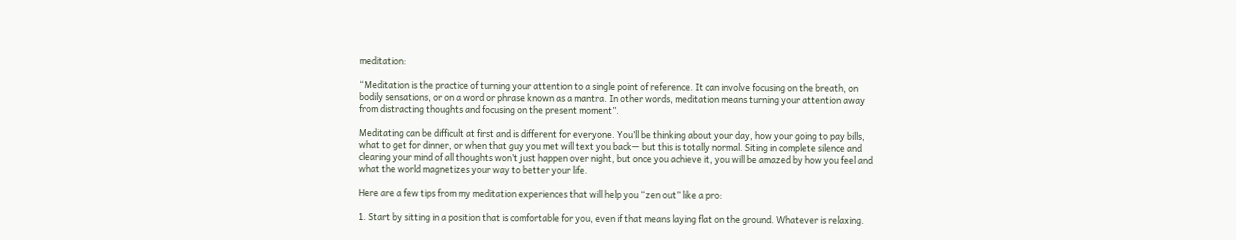meditation:

“Meditation is the practice of turning your attention to a single point of reference. It can involve focusing on the breath, on bodily sensations, or on a word or phrase known as a mantra. In other words, meditation means turning your attention away from distracting thoughts and focusing on the present moment”.

Meditating can be difficult at first and is different for everyone. You’ll be thinking about your day, how your going to pay bills, what to get for dinner, or when that guy you met will text you back— but this is totally normal. Siting in complete silence and clearing your mind of all thoughts won’t just happen over night, but once you achieve it, you will be amazed by how you feel and what the world magnetizes your way to better your life.

Here are a few tips from my meditation experiences that will help you “zen out” like a pro:

1. Start by sitting in a position that is comfortable for you, even if that means laying flat on the ground. Whatever is relaxing.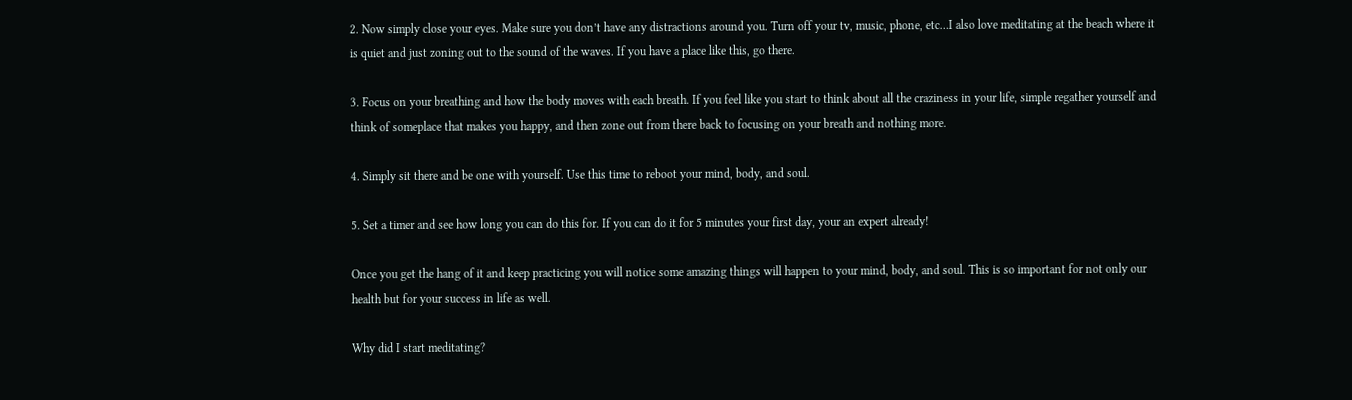2. Now simply close your eyes. Make sure you don’t have any distractions around you. Turn off your tv, music, phone, etc…I also love meditating at the beach where it is quiet and just zoning out to the sound of the waves. If you have a place like this, go there.

3. Focus on your breathing and how the body moves with each breath. If you feel like you start to think about all the craziness in your life, simple regather yourself and think of someplace that makes you happy, and then zone out from there back to focusing on your breath and nothing more.

4. Simply sit there and be one with yourself. Use this time to reboot your mind, body, and soul.

5. Set a timer and see how long you can do this for. If you can do it for 5 minutes your first day, your an expert already!

Once you get the hang of it and keep practicing you will notice some amazing things will happen to your mind, body, and soul. This is so important for not only our health but for your success in life as well.

Why did I start meditating?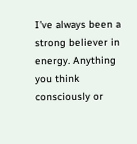I’ve always been a strong believer in energy. Anything you think consciously or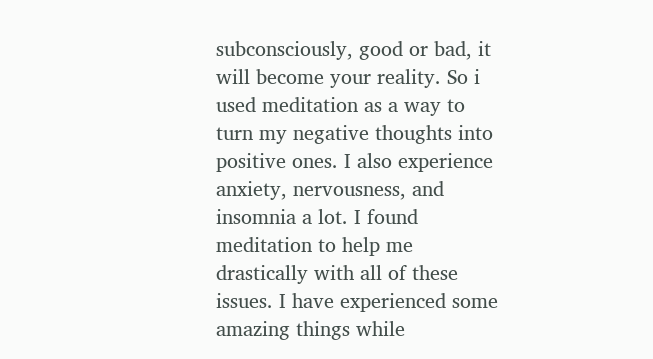subconsciously, good or bad, it will become your reality. So i used meditation as a way to turn my negative thoughts into positive ones. I also experience anxiety, nervousness, and insomnia a lot. I found meditation to help me drastically with all of these issues. I have experienced some amazing things while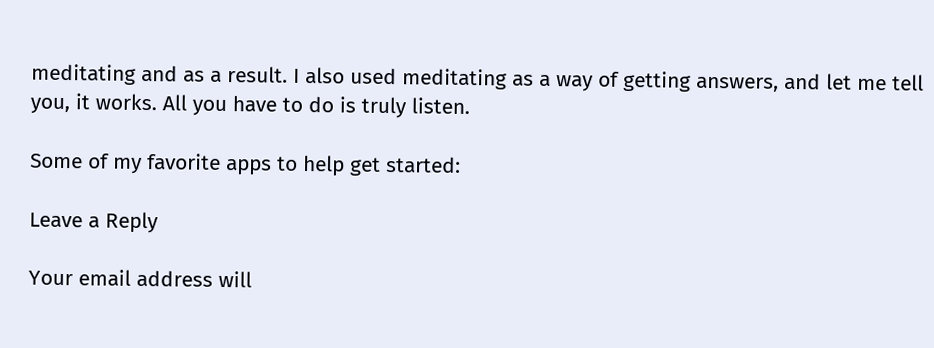meditating and as a result. I also used meditating as a way of getting answers, and let me tell you, it works. All you have to do is truly listen.

Some of my favorite apps to help get started:

Leave a Reply

Your email address will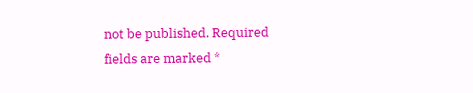not be published. Required fields are marked *